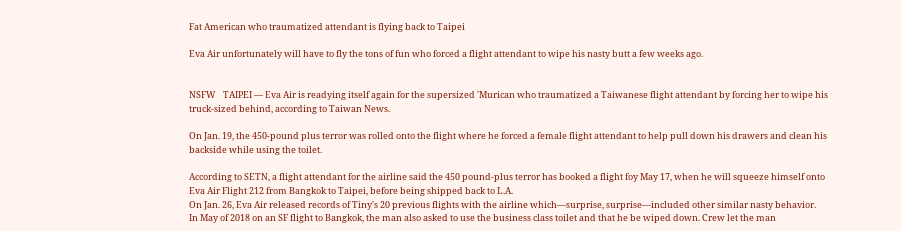Fat American who traumatized attendant is flying back to Taipei

Eva Air unfortunately will have to fly the tons of fun who forced a flight attendant to wipe his nasty butt a few weeks ago.


NSFW    TAIPEI — Eva Air is readying itself again for the supersized 'Murican who traumatized a Taiwanese flight attendant by forcing her to wipe his truck-sized behind, according to Taiwan News.

On Jan. 19, the 450-pound plus terror was rolled onto the flight where he forced a female flight attendant to help pull down his drawers and clean his backside while using the toilet.

According to SETN, a flight attendant for the airline said the 450 pound-plus terror has booked a flight foy May 17, when he will squeeze himself onto Eva Air Flight 212 from Bangkok to Taipei, before being shipped back to L.A.
On Jan. 26, Eva Air released records of Tiny's 20 previous flights with the airline which—surprise, surprise—included other similar nasty behavior.
In May of 2018 on an SF flight to Bangkok, the man also asked to use the business class toilet and that he be wiped down. Crew let the man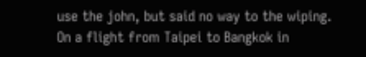use the john, but said no way to the wiping.
On a flight from Taipei to Bangkok in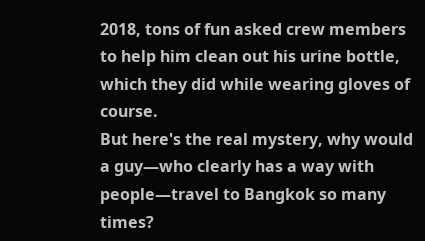2018, tons of fun asked crew members to help him clean out his urine bottle, which they did while wearing gloves of course.
But here's the real mystery, why would a guy—who clearly has a way with people—travel to Bangkok so many times?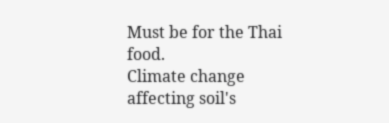Must be for the Thai food.
Climate change affecting soil's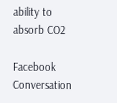ability to absorb CO2

Facebook Conversation